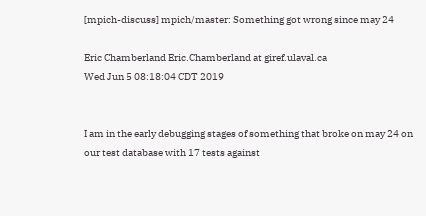[mpich-discuss] mpich/master: Something got wrong since may 24

Eric Chamberland Eric.Chamberland at giref.ulaval.ca
Wed Jun 5 08:18:04 CDT 2019


I am in the early debugging stages of something that broke on may 24 on
our test database with 17 tests against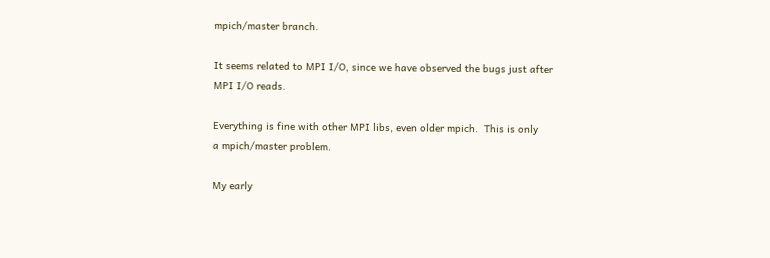mpich/master branch.

It seems related to MPI I/O, since we have observed the bugs just after
MPI I/O reads.

Everything is fine with other MPI libs, even older mpich.  This is only
a mpich/master problem.

My early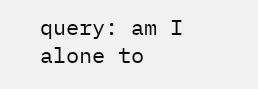query: am I alone to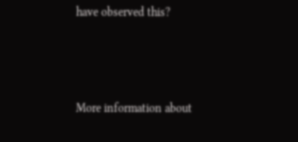have observed this?



More information about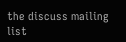the discuss mailing list